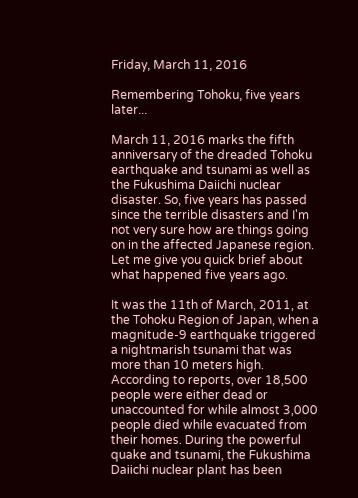Friday, March 11, 2016

Remembering Tohoku, five years later...

March 11, 2016 marks the fifth anniversary of the dreaded Tohoku earthquake and tsunami as well as the Fukushima Daiichi nuclear disaster. So, five years has passed since the terrible disasters and I'm not very sure how are things going on in the affected Japanese region. Let me give you quick brief about what happened five years ago.

It was the 11th of March, 2011, at the Tohoku Region of Japan, when a magnitude-9 earthquake triggered a nightmarish tsunami that was more than 10 meters high.  According to reports, over 18,500 people were either dead or unaccounted for while almost 3,000 people died while evacuated from their homes. During the powerful quake and tsunami, the Fukushima Daiichi nuclear plant has been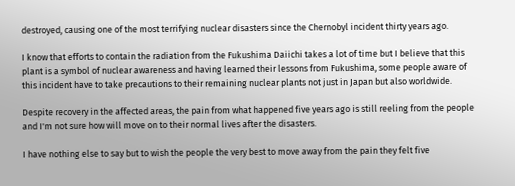destroyed, causing one of the most terrifying nuclear disasters since the Chernobyl incident thirty years ago.

I know that efforts to contain the radiation from the Fukushima Daiichi takes a lot of time but I believe that this plant is a symbol of nuclear awareness and having learned their lessons from Fukushima, some people aware of this incident have to take precautions to their remaining nuclear plants not just in Japan but also worldwide.

Despite recovery in the affected areas, the pain from what happened five years ago is still reeling from the people and I'm not sure how will move on to their normal lives after the disasters.

I have nothing else to say but to wish the people the very best to move away from the pain they felt five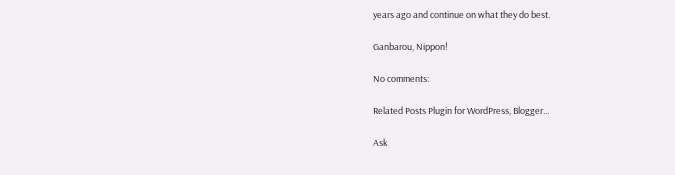years ago and continue on what they do best.

Ganbarou, Nippon!

No comments:

Related Posts Plugin for WordPress, Blogger...

Ask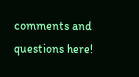comments and questions here!